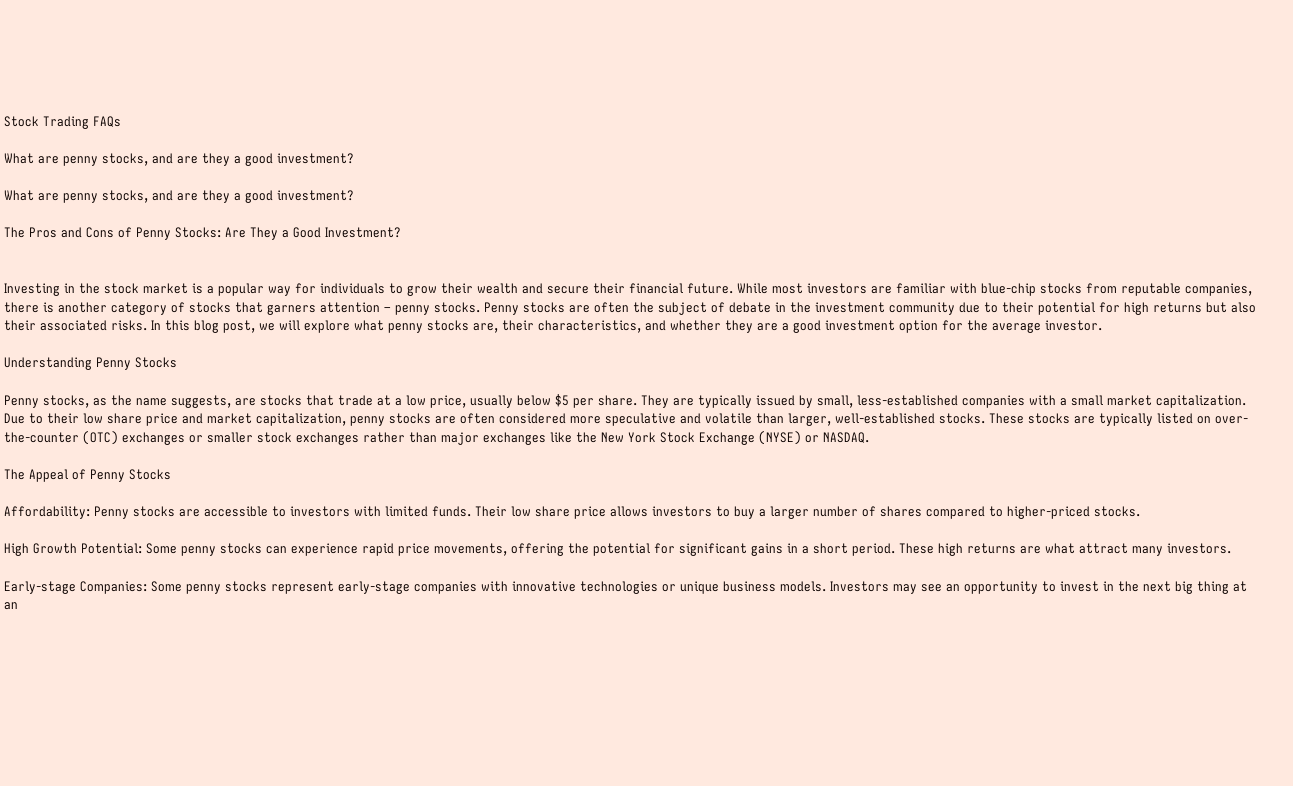Stock Trading FAQs

What are penny stocks, and are they a good investment?

What are penny stocks, and are they a good investment?

The Pros and Cons of Penny Stocks: Are They a Good Investment?


Investing in the stock market is a popular way for individuals to grow their wealth and secure their financial future. While most investors are familiar with blue-chip stocks from reputable companies, there is another category of stocks that garners attention – penny stocks. Penny stocks are often the subject of debate in the investment community due to their potential for high returns but also their associated risks. In this blog post, we will explore what penny stocks are, their characteristics, and whether they are a good investment option for the average investor.

Understanding Penny Stocks

Penny stocks, as the name suggests, are stocks that trade at a low price, usually below $5 per share. They are typically issued by small, less-established companies with a small market capitalization. Due to their low share price and market capitalization, penny stocks are often considered more speculative and volatile than larger, well-established stocks. These stocks are typically listed on over-the-counter (OTC) exchanges or smaller stock exchanges rather than major exchanges like the New York Stock Exchange (NYSE) or NASDAQ.

The Appeal of Penny Stocks

Affordability: Penny stocks are accessible to investors with limited funds. Their low share price allows investors to buy a larger number of shares compared to higher-priced stocks.

High Growth Potential: Some penny stocks can experience rapid price movements, offering the potential for significant gains in a short period. These high returns are what attract many investors.

Early-stage Companies: Some penny stocks represent early-stage companies with innovative technologies or unique business models. Investors may see an opportunity to invest in the next big thing at an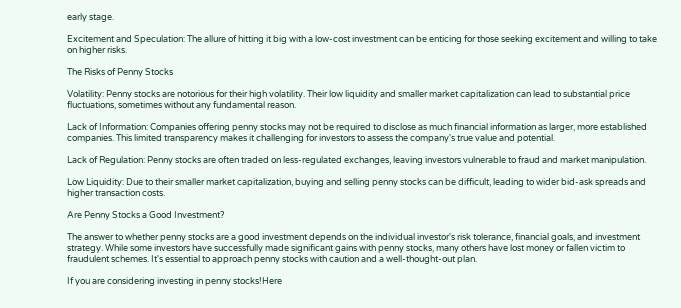early stage.

Excitement and Speculation: The allure of hitting it big with a low-cost investment can be enticing for those seeking excitement and willing to take on higher risks.

The Risks of Penny Stocks

Volatility: Penny stocks are notorious for their high volatility. Their low liquidity and smaller market capitalization can lead to substantial price fluctuations, sometimes without any fundamental reason.

Lack of Information: Companies offering penny stocks may not be required to disclose as much financial information as larger, more established companies. This limited transparency makes it challenging for investors to assess the company's true value and potential.

Lack of Regulation: Penny stocks are often traded on less-regulated exchanges, leaving investors vulnerable to fraud and market manipulation.

Low Liquidity: Due to their smaller market capitalization, buying and selling penny stocks can be difficult, leading to wider bid-ask spreads and higher transaction costs.

Are Penny Stocks a Good Investment?

The answer to whether penny stocks are a good investment depends on the individual investor's risk tolerance, financial goals, and investment strategy. While some investors have successfully made significant gains with penny stocks, many others have lost money or fallen victim to fraudulent schemes. It's essential to approach penny stocks with caution and a well-thought-out plan.

If you are considering investing in penny stocks!Here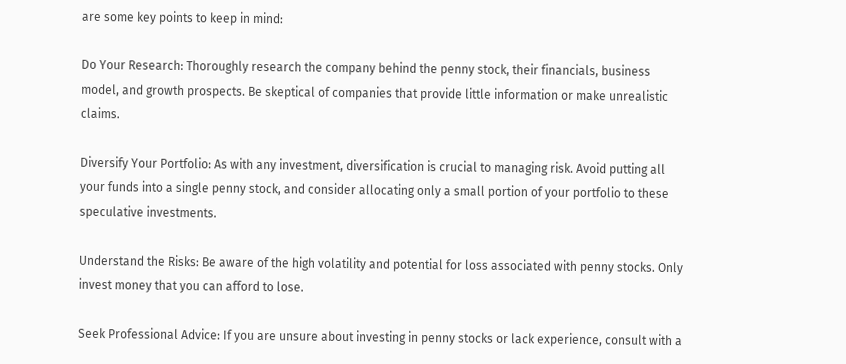are some key points to keep in mind:

Do Your Research: Thoroughly research the company behind the penny stock, their financials, business model, and growth prospects. Be skeptical of companies that provide little information or make unrealistic claims.

Diversify Your Portfolio: As with any investment, diversification is crucial to managing risk. Avoid putting all your funds into a single penny stock, and consider allocating only a small portion of your portfolio to these speculative investments.

Understand the Risks: Be aware of the high volatility and potential for loss associated with penny stocks. Only invest money that you can afford to lose.

Seek Professional Advice: If you are unsure about investing in penny stocks or lack experience, consult with a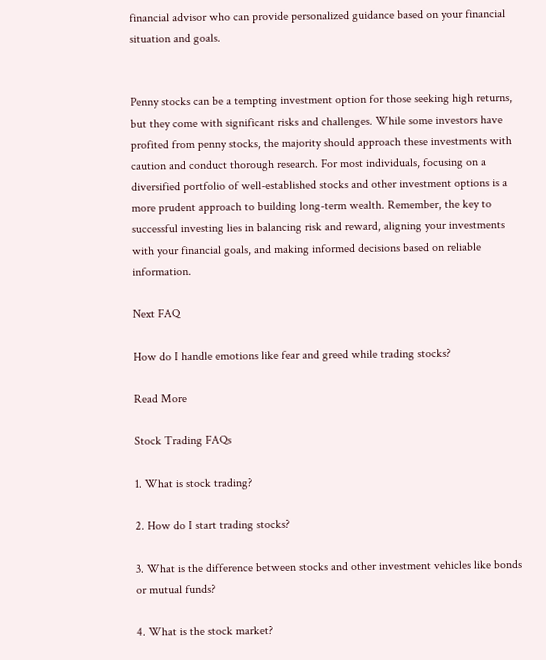financial advisor who can provide personalized guidance based on your financial situation and goals.


Penny stocks can be a tempting investment option for those seeking high returns, but they come with significant risks and challenges. While some investors have profited from penny stocks, the majority should approach these investments with caution and conduct thorough research. For most individuals, focusing on a diversified portfolio of well-established stocks and other investment options is a more prudent approach to building long-term wealth. Remember, the key to successful investing lies in balancing risk and reward, aligning your investments with your financial goals, and making informed decisions based on reliable information.

Next FAQ

How do I handle emotions like fear and greed while trading stocks?

Read More

Stock Trading FAQs

1. What is stock trading?

2. How do I start trading stocks?

3. What is the difference between stocks and other investment vehicles like bonds or mutual funds?

4. What is the stock market?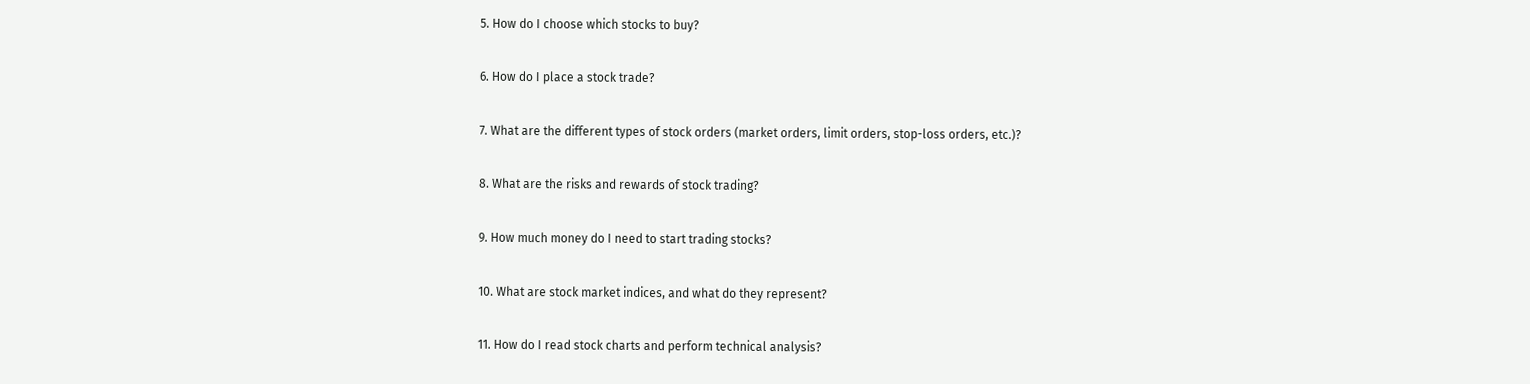5. How do I choose which stocks to buy?

6. How do I place a stock trade?

7. What are the different types of stock orders (market orders, limit orders, stop-loss orders, etc.)?

8. What are the risks and rewards of stock trading?

9. How much money do I need to start trading stocks?

10. What are stock market indices, and what do they represent?

11. How do I read stock charts and perform technical analysis?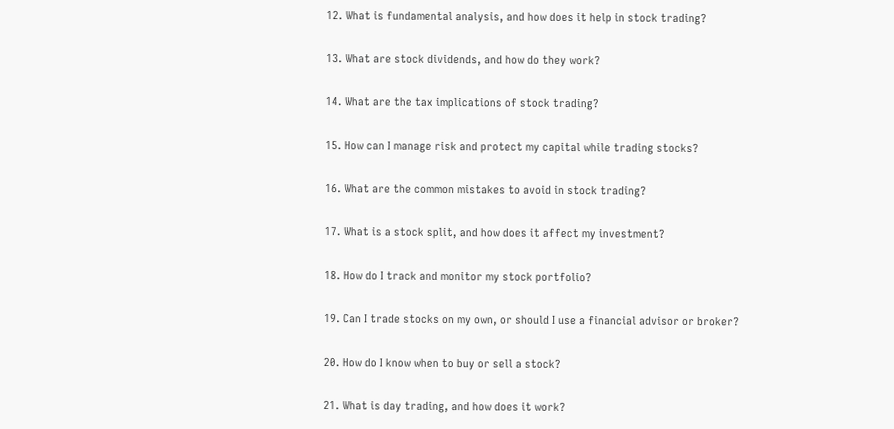12. What is fundamental analysis, and how does it help in stock trading?

13. What are stock dividends, and how do they work?

14. What are the tax implications of stock trading?

15. How can I manage risk and protect my capital while trading stocks?

16. What are the common mistakes to avoid in stock trading?

17. What is a stock split, and how does it affect my investment?

18. How do I track and monitor my stock portfolio?

19. Can I trade stocks on my own, or should I use a financial advisor or broker?

20. How do I know when to buy or sell a stock?

21. What is day trading, and how does it work?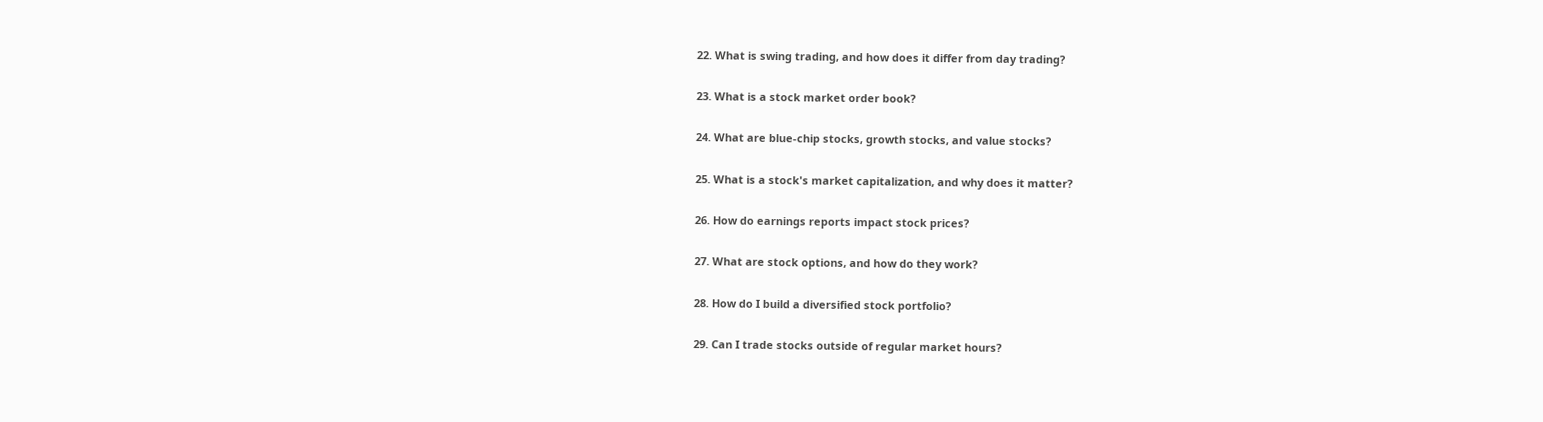22. What is swing trading, and how does it differ from day trading?

23. What is a stock market order book?

24. What are blue-chip stocks, growth stocks, and value stocks?

25. What is a stock's market capitalization, and why does it matter?

26. How do earnings reports impact stock prices?

27. What are stock options, and how do they work?

28. How do I build a diversified stock portfolio?

29. Can I trade stocks outside of regular market hours?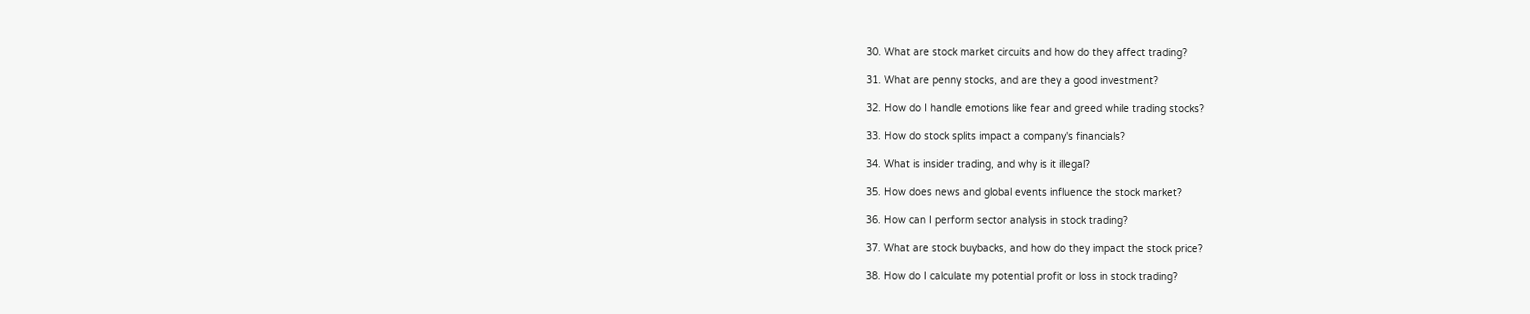30. What are stock market circuits and how do they affect trading?

31. What are penny stocks, and are they a good investment?

32. How do I handle emotions like fear and greed while trading stocks?

33. How do stock splits impact a company's financials?

34. What is insider trading, and why is it illegal?

35. How does news and global events influence the stock market?

36. How can I perform sector analysis in stock trading?

37. What are stock buybacks, and how do they impact the stock price?

38. How do I calculate my potential profit or loss in stock trading?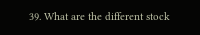39. What are the different stock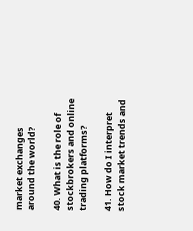market exchanges around the world?

40. What is the role of stockbrokers and online trading platforms?

41. How do I interpret stock market trends and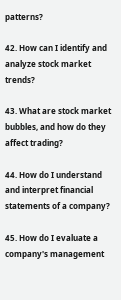patterns?

42. How can I identify and analyze stock market trends?

43. What are stock market bubbles, and how do they affect trading?

44. How do I understand and interpret financial statements of a company?

45. How do I evaluate a company's management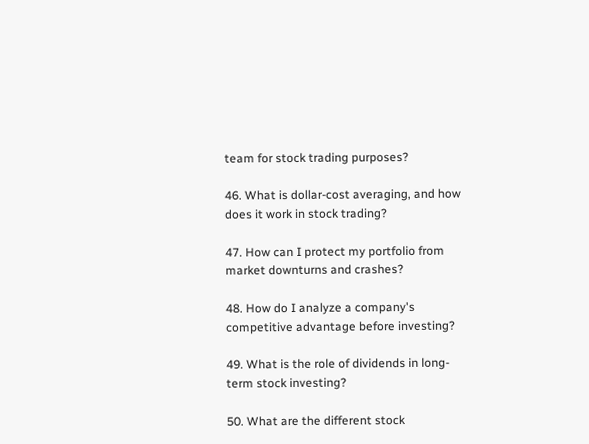team for stock trading purposes?

46. What is dollar-cost averaging, and how does it work in stock trading?

47. How can I protect my portfolio from market downturns and crashes?

48. How do I analyze a company's competitive advantage before investing?

49. What is the role of dividends in long-term stock investing?

50. What are the different stock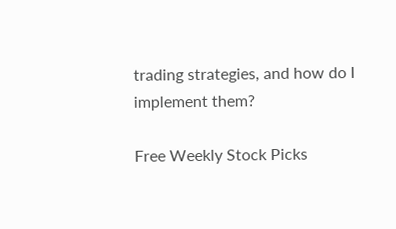trading strategies, and how do I implement them?

Free Weekly Stock Picks